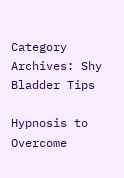Category Archives: Shy Bladder Tips

Hypnosis to Overcome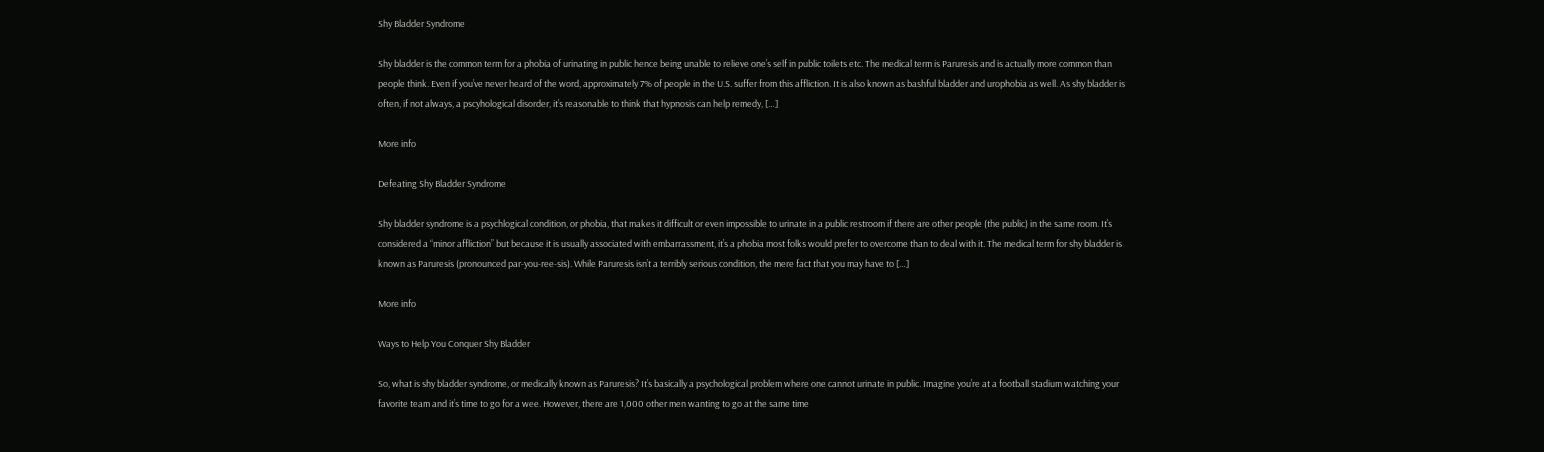Shy Bladder Syndrome

Shy bladder is the common term for a phobia of urinating in public hence being unable to relieve one’s self in public toilets etc. The medical term is Paruresis and is actually more common than people think. Even if you’ve never heard of the word, approximately 7% of people in the U.S. suffer from this affliction. It is also known as bashful bladder and urophobia as well. As shy bladder is often, if not always, a pscyhological disorder, it’s reasonable to think that hypnosis can help remedy, […]

More info

Defeating Shy Bladder Syndrome

Shy bladder syndrome is a psychlogical condition, or phobia, that makes it difficult or even impossible to urinate in a public restroom if there are other people (the public) in the same room. It’s considered a “minor affliction” but because it is usually associated with embarrassment, it’s a phobia most folks would prefer to overcome than to deal with it. The medical term for shy bladder is known as Paruresis (pronounced par-you-ree-sis). While Paruresis isn’t a terribly serious condition, the mere fact that you may have to […]

More info

Ways to Help You Conquer Shy Bladder

So, what is shy bladder syndrome, or medically known as Paruresis? It’s basically a psychological problem where one cannot urinate in public. Imagine you’re at a football stadium watching your favorite team and it’s time to go for a wee. However, there are 1,000 other men wanting to go at the same time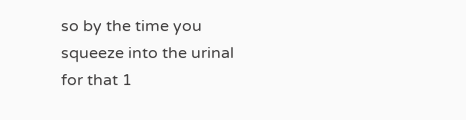so by the time you squeeze into the urinal for that 1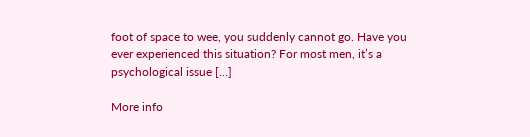foot of space to wee, you suddenly cannot go. Have you ever experienced this situation? For most men, it’s a psychological issue […]

More info